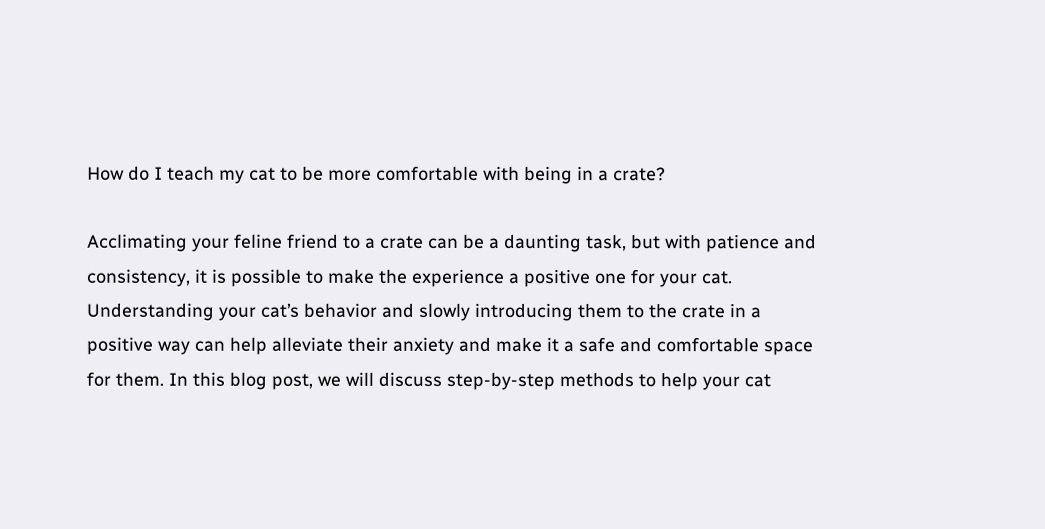How do I teach my cat to be more comfortable with being in a crate?

Acclimating your feline friend to a crate can be a daunting task, but with patience and consistency, it is possible to make the experience a positive one for your cat. Understanding your cat’s behavior and slowly introducing them to the crate in a positive way can help alleviate their anxiety and make it a safe and comfortable space for them. In this blog post, we will discuss step-by-step methods to help your cat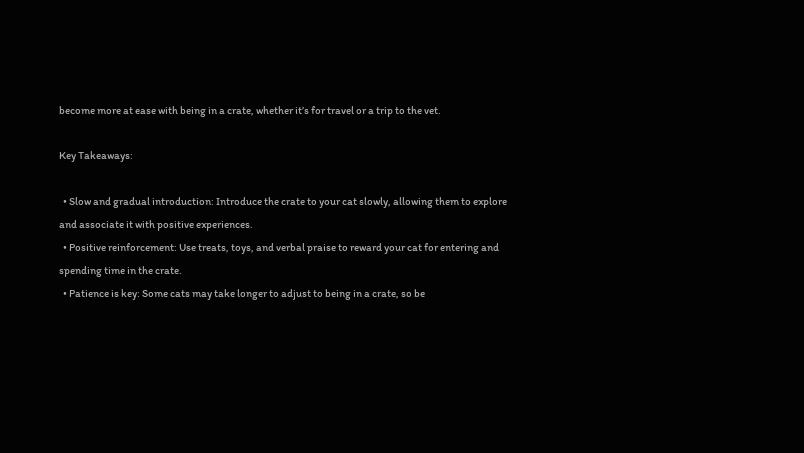become more at ease with being in a crate, whether it’s for travel or a trip to the vet.

Key Takeaways:

  • Slow and gradual introduction: Introduce the crate to your cat slowly, allowing them to explore and associate it with positive experiences.
  • Positive reinforcement: Use treats, toys, and verbal praise to reward your cat for entering and spending time in the crate.
  • Patience is key: Some cats may take longer to adjust to being in a crate, so be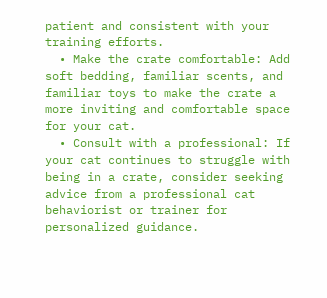patient and consistent with your training efforts.
  • Make the crate comfortable: Add soft bedding, familiar scents, and familiar toys to make the crate a more inviting and comfortable space for your cat.
  • Consult with a professional: If your cat continues to struggle with being in a crate, consider seeking advice from a professional cat behaviorist or trainer for personalized guidance.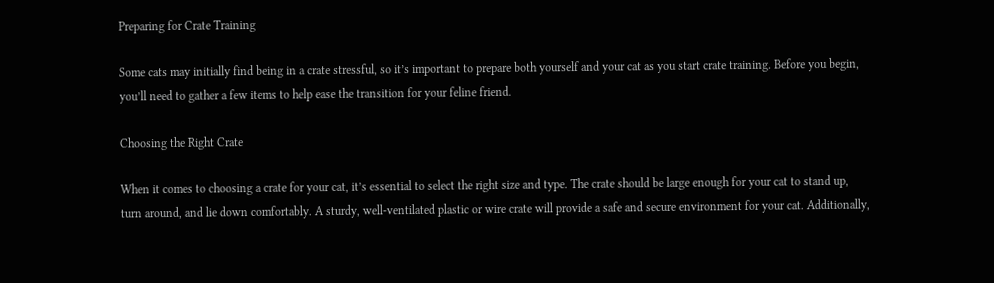Preparing for Crate Training

Some cats may initially find being in a crate stressful, so it’s important to prepare both yourself and your cat as you start crate training. Before you begin, you’ll need to gather a few items to help ease the transition for your feline friend.

Choosing the Right Crate

When it comes to choosing a crate for your cat, it’s essential to select the right size and type. The crate should be large enough for your cat to stand up, turn around, and lie down comfortably. A sturdy, well-ventilated plastic or wire crate will provide a safe and secure environment for your cat. Additionally,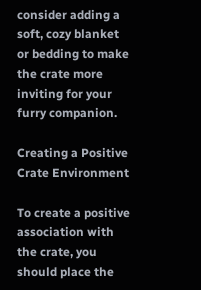consider adding a soft, cozy blanket or bedding to make the crate more inviting for your furry companion.

Creating a Positive Crate Environment

To create a positive association with the crate, you should place the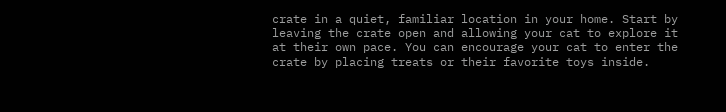crate in a quiet, familiar location in your home. Start by leaving the crate open and allowing your cat to explore it at their own pace. You can encourage your cat to enter the crate by placing treats or their favorite toys inside.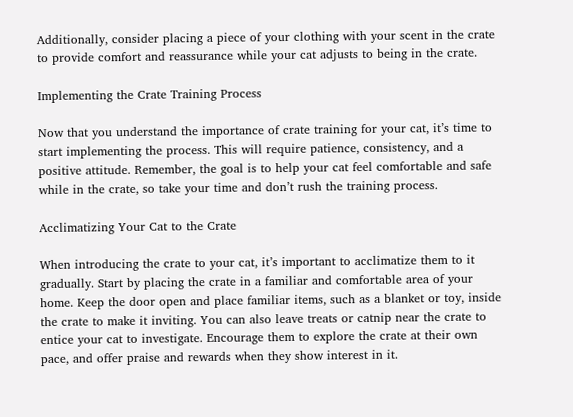Additionally, consider placing a piece of your clothing with your scent in the crate to provide comfort and reassurance while your cat adjusts to being in the crate.

Implementing the Crate Training Process

Now that you understand the importance of crate training for your cat, it’s time to start implementing the process. This will require patience, consistency, and a positive attitude. Remember, the goal is to help your cat feel comfortable and safe while in the crate, so take your time and don’t rush the training process.

Acclimatizing Your Cat to the Crate

When introducing the crate to your cat, it’s important to acclimatize them to it gradually. Start by placing the crate in a familiar and comfortable area of your home. Keep the door open and place familiar items, such as a blanket or toy, inside the crate to make it inviting. You can also leave treats or catnip near the crate to entice your cat to investigate. Encourage them to explore the crate at their own pace, and offer praise and rewards when they show interest in it.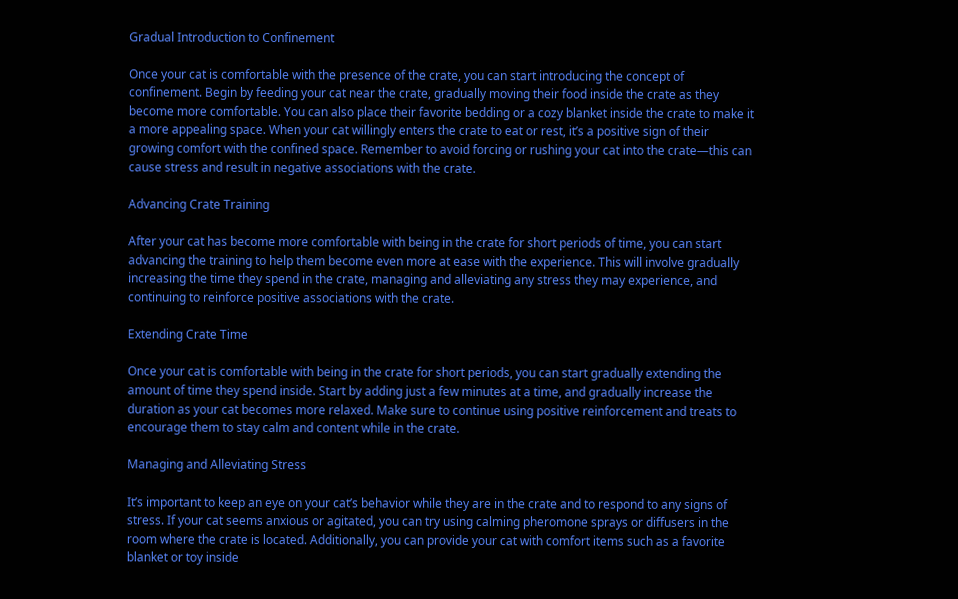Gradual Introduction to Confinement

Once your cat is comfortable with the presence of the crate, you can start introducing the concept of confinement. Begin by feeding your cat near the crate, gradually moving their food inside the crate as they become more comfortable. You can also place their favorite bedding or a cozy blanket inside the crate to make it a more appealing space. When your cat willingly enters the crate to eat or rest, it’s a positive sign of their growing comfort with the confined space. Remember to avoid forcing or rushing your cat into the crate—this can cause stress and result in negative associations with the crate.

Advancing Crate Training

After your cat has become more comfortable with being in the crate for short periods of time, you can start advancing the training to help them become even more at ease with the experience. This will involve gradually increasing the time they spend in the crate, managing and alleviating any stress they may experience, and continuing to reinforce positive associations with the crate.

Extending Crate Time

Once your cat is comfortable with being in the crate for short periods, you can start gradually extending the amount of time they spend inside. Start by adding just a few minutes at a time, and gradually increase the duration as your cat becomes more relaxed. Make sure to continue using positive reinforcement and treats to encourage them to stay calm and content while in the crate.

Managing and Alleviating Stress

It’s important to keep an eye on your cat’s behavior while they are in the crate and to respond to any signs of stress. If your cat seems anxious or agitated, you can try using calming pheromone sprays or diffusers in the room where the crate is located. Additionally, you can provide your cat with comfort items such as a favorite blanket or toy inside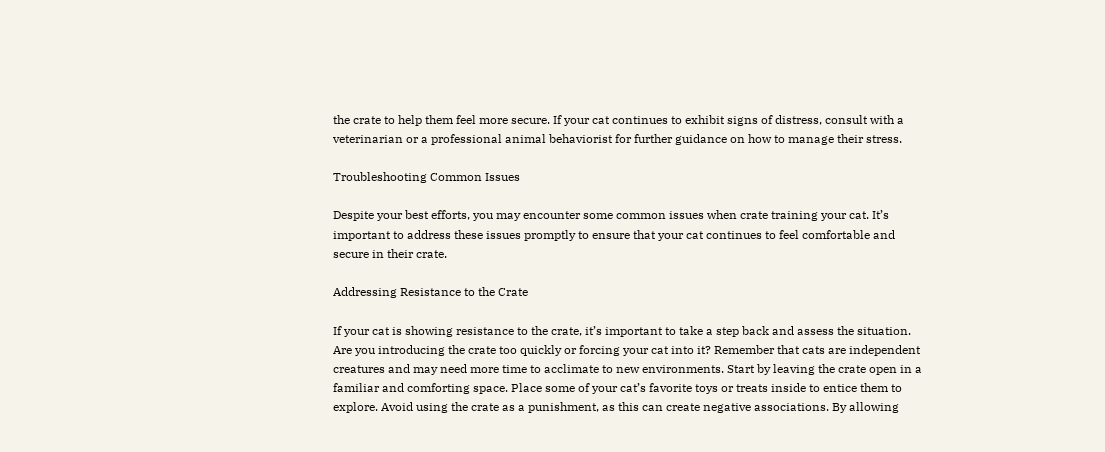the crate to help them feel more secure. If your cat continues to exhibit signs of distress, consult with a veterinarian or a professional animal behaviorist for further guidance on how to manage their stress.

Troubleshooting Common Issues

Despite your best efforts, you may encounter some common issues when crate training your cat. It’s important to address these issues promptly to ensure that your cat continues to feel comfortable and secure in their crate.

Addressing Resistance to the Crate

If your cat is showing resistance to the crate, it’s important to take a step back and assess the situation. Are you introducing the crate too quickly or forcing your cat into it? Remember that cats are independent creatures and may need more time to acclimate to new environments. Start by leaving the crate open in a familiar and comforting space. Place some of your cat’s favorite toys or treats inside to entice them to explore. Avoid using the crate as a punishment, as this can create negative associations. By allowing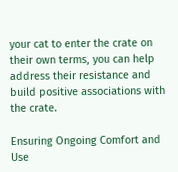your cat to enter the crate on their own terms, you can help address their resistance and build positive associations with the crate.

Ensuring Ongoing Comfort and Use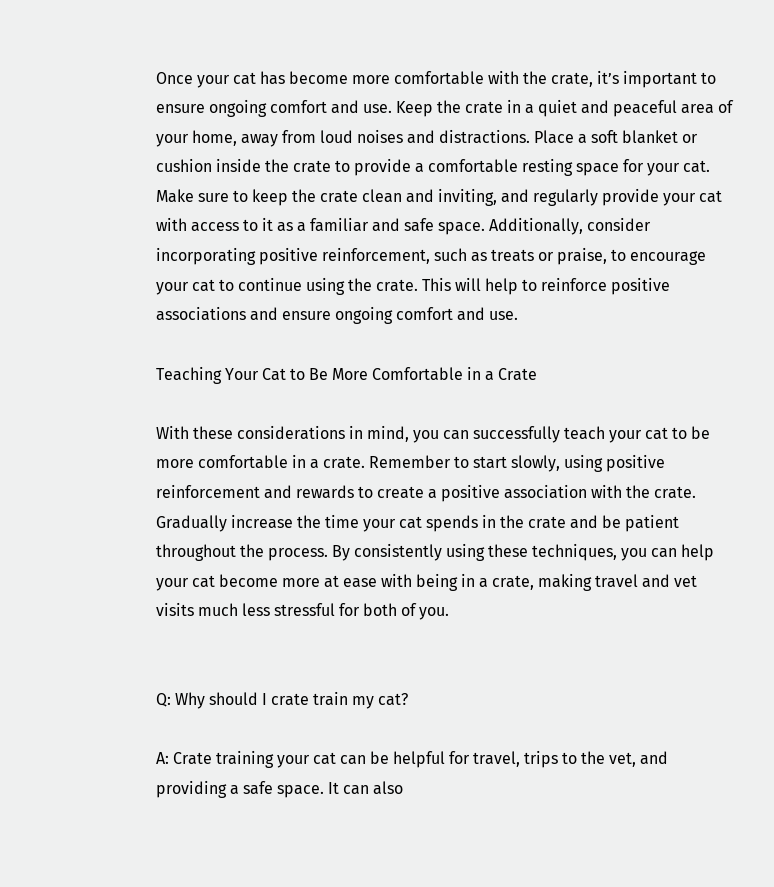Once your cat has become more comfortable with the crate, it’s important to ensure ongoing comfort and use. Keep the crate in a quiet and peaceful area of your home, away from loud noises and distractions. Place a soft blanket or cushion inside the crate to provide a comfortable resting space for your cat. Make sure to keep the crate clean and inviting, and regularly provide your cat with access to it as a familiar and safe space. Additionally, consider incorporating positive reinforcement, such as treats or praise, to encourage your cat to continue using the crate. This will help to reinforce positive associations and ensure ongoing comfort and use.

Teaching Your Cat to Be More Comfortable in a Crate

With these considerations in mind, you can successfully teach your cat to be more comfortable in a crate. Remember to start slowly, using positive reinforcement and rewards to create a positive association with the crate. Gradually increase the time your cat spends in the crate and be patient throughout the process. By consistently using these techniques, you can help your cat become more at ease with being in a crate, making travel and vet visits much less stressful for both of you.


Q: Why should I crate train my cat?

A: Crate training your cat can be helpful for travel, trips to the vet, and providing a safe space. It can also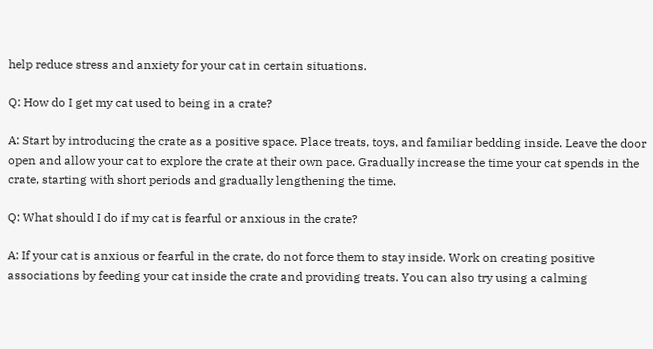help reduce stress and anxiety for your cat in certain situations.

Q: How do I get my cat used to being in a crate?

A: Start by introducing the crate as a positive space. Place treats, toys, and familiar bedding inside. Leave the door open and allow your cat to explore the crate at their own pace. Gradually increase the time your cat spends in the crate, starting with short periods and gradually lengthening the time.

Q: What should I do if my cat is fearful or anxious in the crate?

A: If your cat is anxious or fearful in the crate, do not force them to stay inside. Work on creating positive associations by feeding your cat inside the crate and providing treats. You can also try using a calming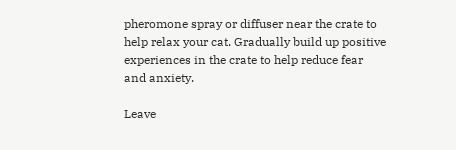pheromone spray or diffuser near the crate to help relax your cat. Gradually build up positive experiences in the crate to help reduce fear and anxiety.

Leave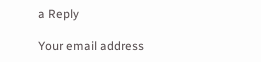a Reply

Your email address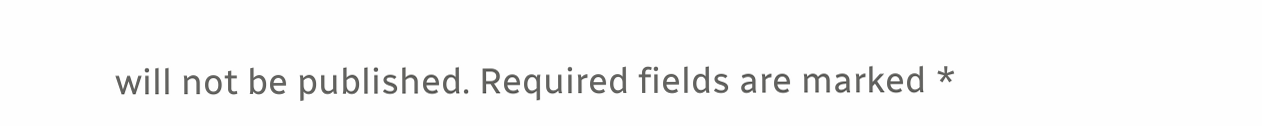will not be published. Required fields are marked *